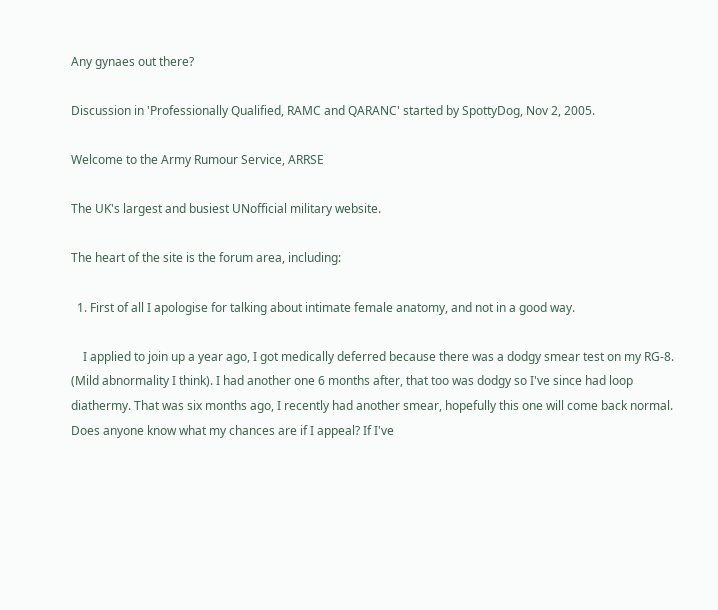Any gynaes out there?

Discussion in 'Professionally Qualified, RAMC and QARANC' started by SpottyDog, Nov 2, 2005.

Welcome to the Army Rumour Service, ARRSE

The UK's largest and busiest UNofficial military website.

The heart of the site is the forum area, including:

  1. First of all I apologise for talking about intimate female anatomy, and not in a good way.

    I applied to join up a year ago, I got medically deferred because there was a dodgy smear test on my RG-8. (Mild abnormality I think). I had another one 6 months after, that too was dodgy so I've since had loop diathermy. That was six months ago, I recently had another smear, hopefully this one will come back normal. Does anyone know what my chances are if I appeal? If I've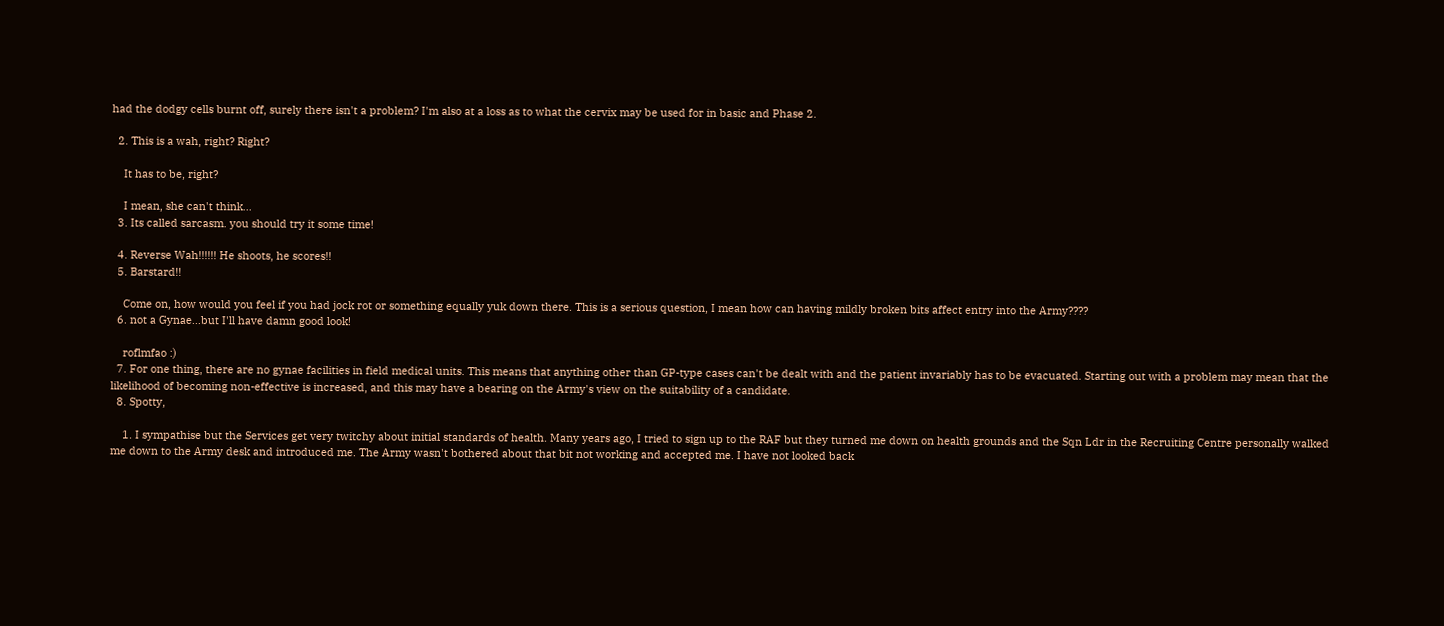had the dodgy cells burnt off, surely there isn't a problem? I'm also at a loss as to what the cervix may be used for in basic and Phase 2.

  2. This is a wah, right? Right?

    It has to be, right?

    I mean, she can't think...
  3. Its called sarcasm. you should try it some time!

  4. Reverse Wah!!!!!! He shoots, he scores!!
  5. Barstard!!

    Come on, how would you feel if you had jock rot or something equally yuk down there. This is a serious question, I mean how can having mildly broken bits affect entry into the Army????
  6. not a Gynae...but I'll have damn good look!

    roflmfao :)
  7. For one thing, there are no gynae facilities in field medical units. This means that anything other than GP-type cases can't be dealt with and the patient invariably has to be evacuated. Starting out with a problem may mean that the likelihood of becoming non-effective is increased, and this may have a bearing on the Army's view on the suitability of a candidate.
  8. Spotty,

    1. I sympathise but the Services get very twitchy about initial standards of health. Many years ago, I tried to sign up to the RAF but they turned me down on health grounds and the Sqn Ldr in the Recruiting Centre personally walked me down to the Army desk and introduced me. The Army wasn't bothered about that bit not working and accepted me. I have not looked back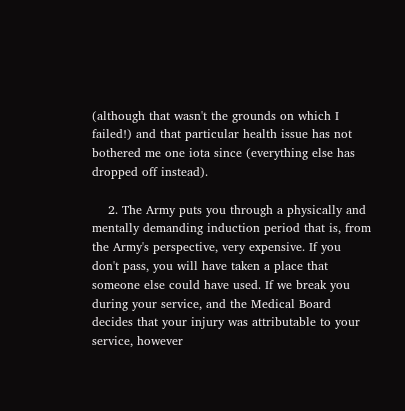(although that wasn't the grounds on which I failed!) and that particular health issue has not bothered me one iota since (everything else has dropped off instead).

    2. The Army puts you through a physically and mentally demanding induction period that is, from the Army's perspective, very expensive. If you don't pass, you will have taken a place that someone else could have used. If we break you during your service, and the Medical Board decides that your injury was attributable to your service, however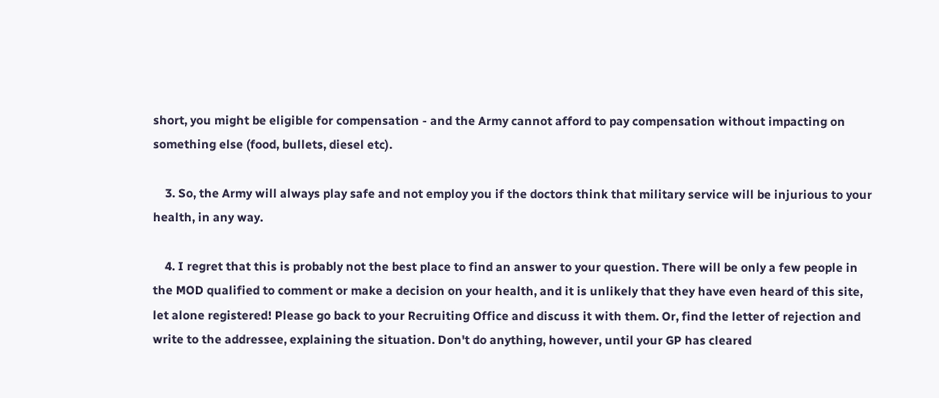short, you might be eligible for compensation - and the Army cannot afford to pay compensation without impacting on something else (food, bullets, diesel etc).

    3. So, the Army will always play safe and not employ you if the doctors think that military service will be injurious to your health, in any way.

    4. I regret that this is probably not the best place to find an answer to your question. There will be only a few people in the MOD qualified to comment or make a decision on your health, and it is unlikely that they have even heard of this site, let alone registered! Please go back to your Recruiting Office and discuss it with them. Or, find the letter of rejection and write to the addressee, explaining the situation. Don't do anything, however, until your GP has cleared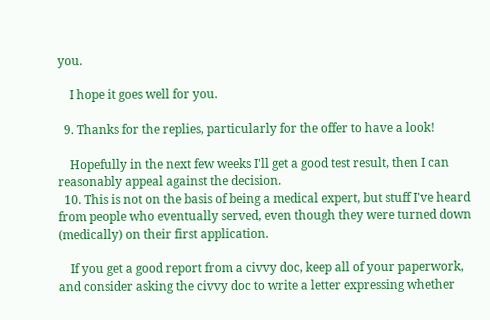you.

    I hope it goes well for you.

  9. Thanks for the replies, particularly for the offer to have a look!

    Hopefully in the next few weeks I'll get a good test result, then I can reasonably appeal against the decision.
  10. This is not on the basis of being a medical expert, but stuff I've heard from people who eventually served, even though they were turned down (medically) on their first application.

    If you get a good report from a civvy doc, keep all of your paperwork, and consider asking the civvy doc to write a letter expressing whether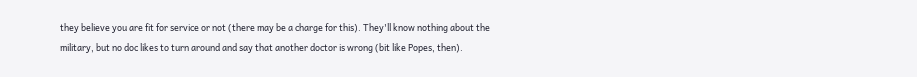they believe you are fit for service or not (there may be a charge for this). They'll know nothing about the military, but no doc likes to turn around and say that another doctor is wrong (bit like Popes, then).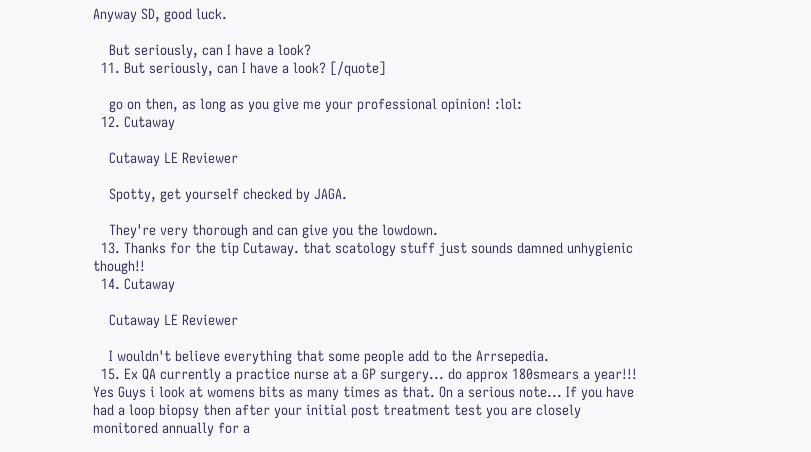Anyway SD, good luck.

    But seriously, can I have a look?
  11. But seriously, can I have a look? [/quote]

    go on then, as long as you give me your professional opinion! :lol:
  12. Cutaway

    Cutaway LE Reviewer

    Spotty, get yourself checked by JAGA.

    They're very thorough and can give you the lowdown.
  13. Thanks for the tip Cutaway. that scatology stuff just sounds damned unhygienic though!!
  14. Cutaway

    Cutaway LE Reviewer

    I wouldn't believe everything that some people add to the Arrsepedia.
  15. Ex QA currently a practice nurse at a GP surgery... do approx 180smears a year!!! Yes Guys i look at womens bits as many times as that. On a serious note... If you have had a loop biopsy then after your initial post treatment test you are closely monitored annually for a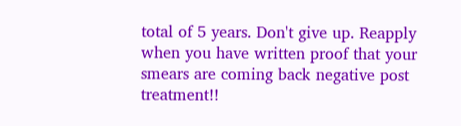total of 5 years. Don't give up. Reapply when you have written proof that your smears are coming back negative post treatment!!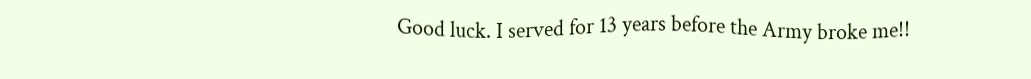Good luck. I served for 13 years before the Army broke me!!